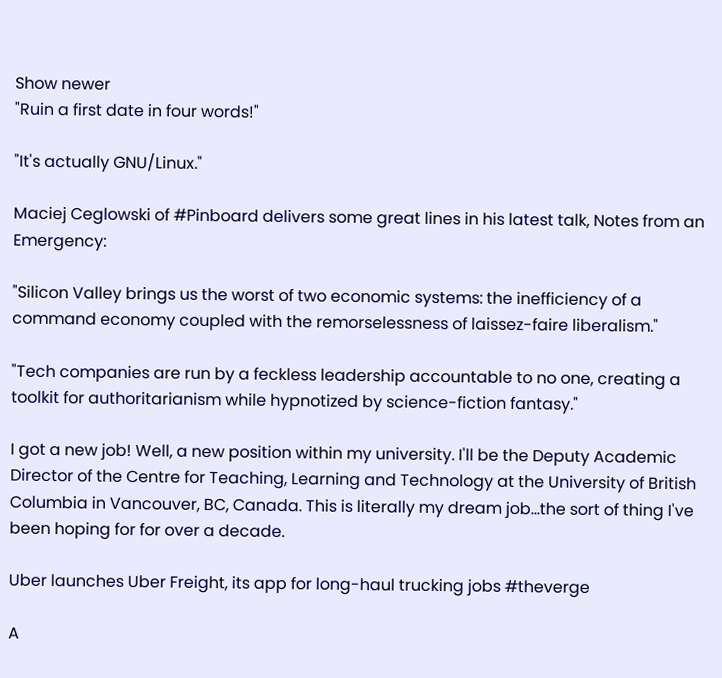Show newer
"Ruin a first date in four words!"

"It's actually GNU/Linux."

Maciej Ceglowski of #Pinboard delivers some great lines in his latest talk, Notes from an Emergency:

"Silicon Valley brings us the worst of two economic systems: the inefficiency of a command economy coupled with the remorselessness of laissez-faire liberalism."

"Tech companies are run by a feckless leadership accountable to no one, creating a toolkit for authoritarianism while hypnotized by science-fiction fantasy."

I got a new job! Well, a new position within my university. I'll be the Deputy Academic Director of the Centre for Teaching, Learning and Technology at the University of British Columbia in Vancouver, BC, Canada. This is literally my dream job...the sort of thing I've been hoping for for over a decade.

Uber launches Uber Freight, its app for long-haul trucking jobs #theverge

A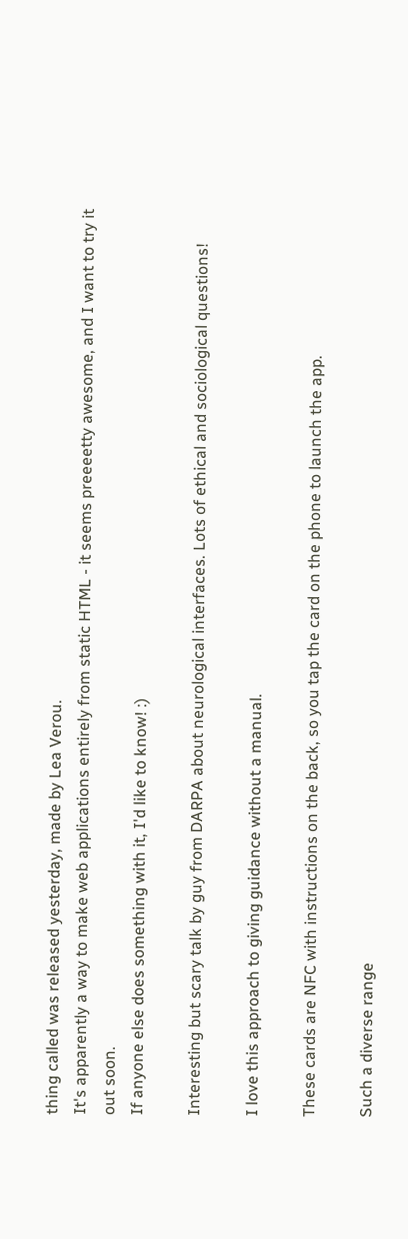thing called was released yesterday, made by Lea Verou.
It's apparently a way to make web applications entirely from static HTML - it seems preeeetty awesome, and I want to try it out soon.
If anyone else does something with it, I'd like to know! :)

Interesting but scary talk by guy from DARPA about neurological interfaces. Lots of ethical and sociological questions!

I love this approach to giving guidance without a manual.

These cards are NFC with instructions on the back, so you tap the card on the phone to launch the app.

Such a diverse range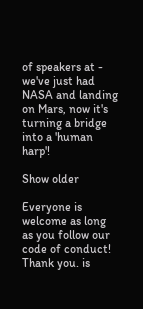of speakers at - we've just had NASA and landing on Mars, now it's turning a bridge into a 'human harp'!

Show older

Everyone is welcome as long as you follow our code of conduct! Thank you. is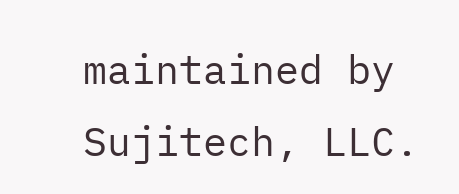maintained by Sujitech, LLC.